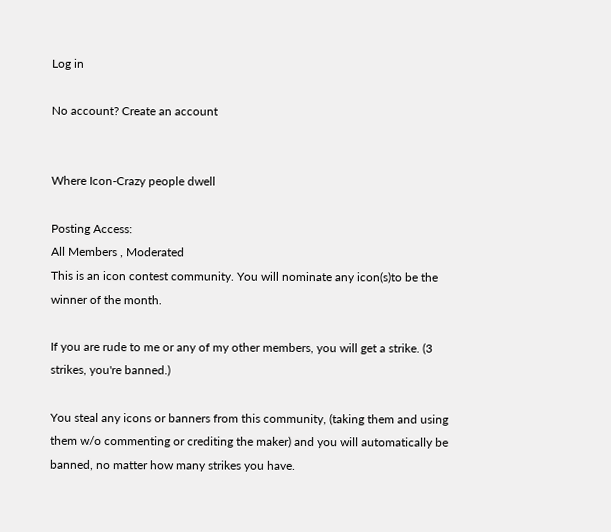Log in

No account? Create an account


Where Icon-Crazy people dwell

Posting Access:
All Members , Moderated
This is an icon contest community. You will nominate any icon(s)to be the winner of the month.

If you are rude to me or any of my other members, you will get a strike. (3 strikes, you're banned.)

You steal any icons or banners from this community, (taking them and using them w/o commenting or crediting the maker) and you will automatically be banned, no matter how many strikes you have.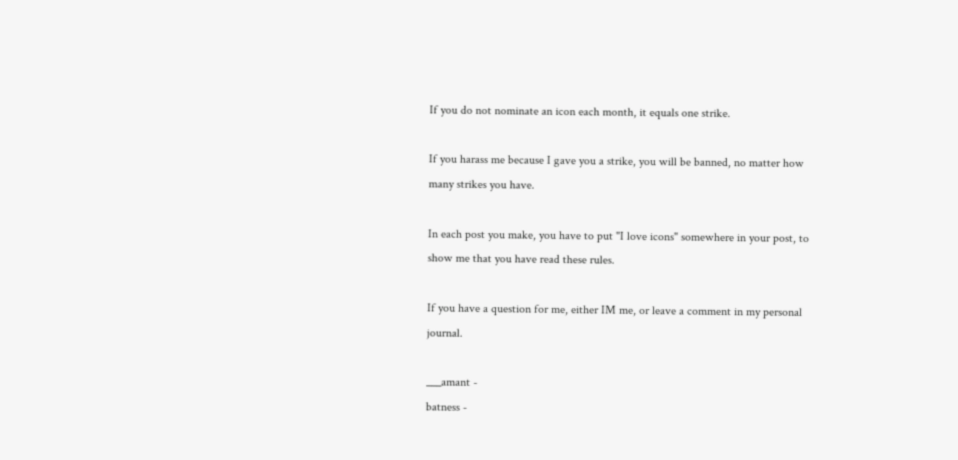If you do not nominate an icon each month, it equals one strike.

If you harass me because I gave you a strike, you will be banned, no matter how many strikes you have.

In each post you make, you have to put "I love icons" somewhere in your post, to show me that you have read these rules.

If you have a question for me, either IM me, or leave a comment in my personal journal.

___amant -
batness -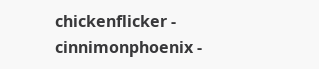chickenflicker -
cinnimonphoenix -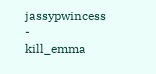jassypwincess -
kill_emma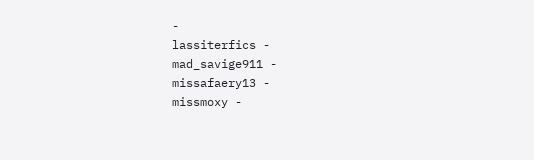-
lassiterfics -
mad_savige911 -
missafaery13 -
missmoxy -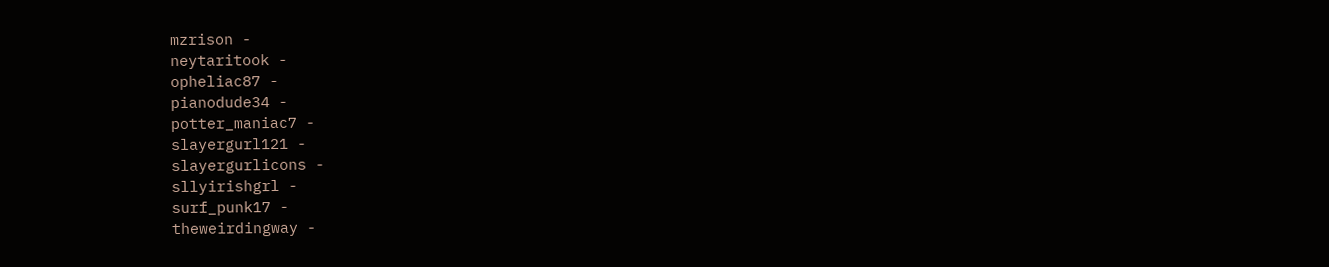mzrison -
neytaritook -
opheliac87 -
pianodude34 -
potter_maniac7 -
slayergurl121 -
slayergurlicons -
sllyirishgrl -
surf_punk17 -
theweirdingway -